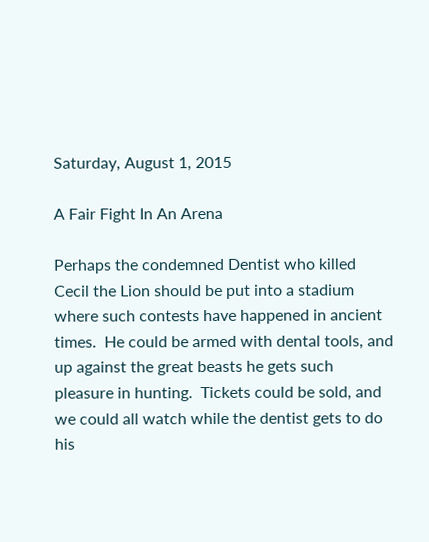Saturday, August 1, 2015

A Fair Fight In An Arena

Perhaps the condemned Dentist who killed Cecil the Lion should be put into a stadium where such contests have happened in ancient times.  He could be armed with dental tools, and up against the great beasts he gets such pleasure in hunting.  Tickets could be sold, and we could all watch while the dentist gets to do his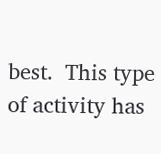best.  This type of activity has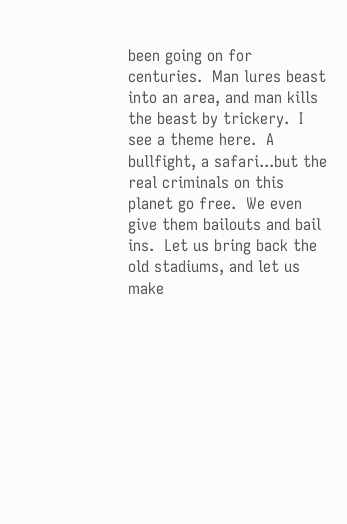been going on for centuries.  Man lures beast into an area, and man kills the beast by trickery.  I see a theme here.  A bullfight, a safari...but the real criminals on this planet go free.  We even give them bailouts and bail ins.  Let us bring back the old stadiums, and let us make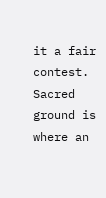it a fair contest.  Sacred ground is where an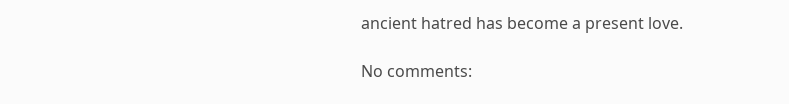ancient hatred has become a present love.

No comments: